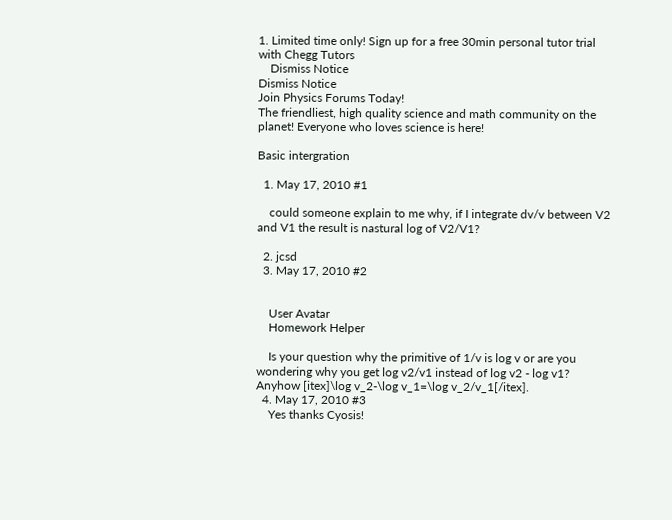1. Limited time only! Sign up for a free 30min personal tutor trial with Chegg Tutors
    Dismiss Notice
Dismiss Notice
Join Physics Forums Today!
The friendliest, high quality science and math community on the planet! Everyone who loves science is here!

Basic intergration

  1. May 17, 2010 #1

    could someone explain to me why, if I integrate dv/v between V2 and V1 the result is nastural log of V2/V1?

  2. jcsd
  3. May 17, 2010 #2


    User Avatar
    Homework Helper

    Is your question why the primitive of 1/v is log v or are you wondering why you get log v2/v1 instead of log v2 - log v1? Anyhow [itex]\log v_2-\log v_1=\log v_2/v_1[/itex].
  4. May 17, 2010 #3
    Yes thanks Cyosis!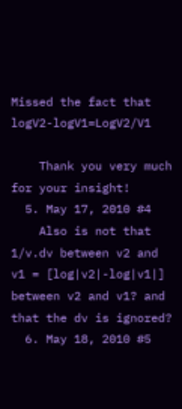Missed the fact that logV2-logV1=LogV2/V1

    Thank you very much for your insight!
  5. May 17, 2010 #4
    Also is not that 1/v.dv between v2 and v1 = [log|v2|-log|v1|] between v2 and v1? and that the dv is ignored?
  6. May 18, 2010 #5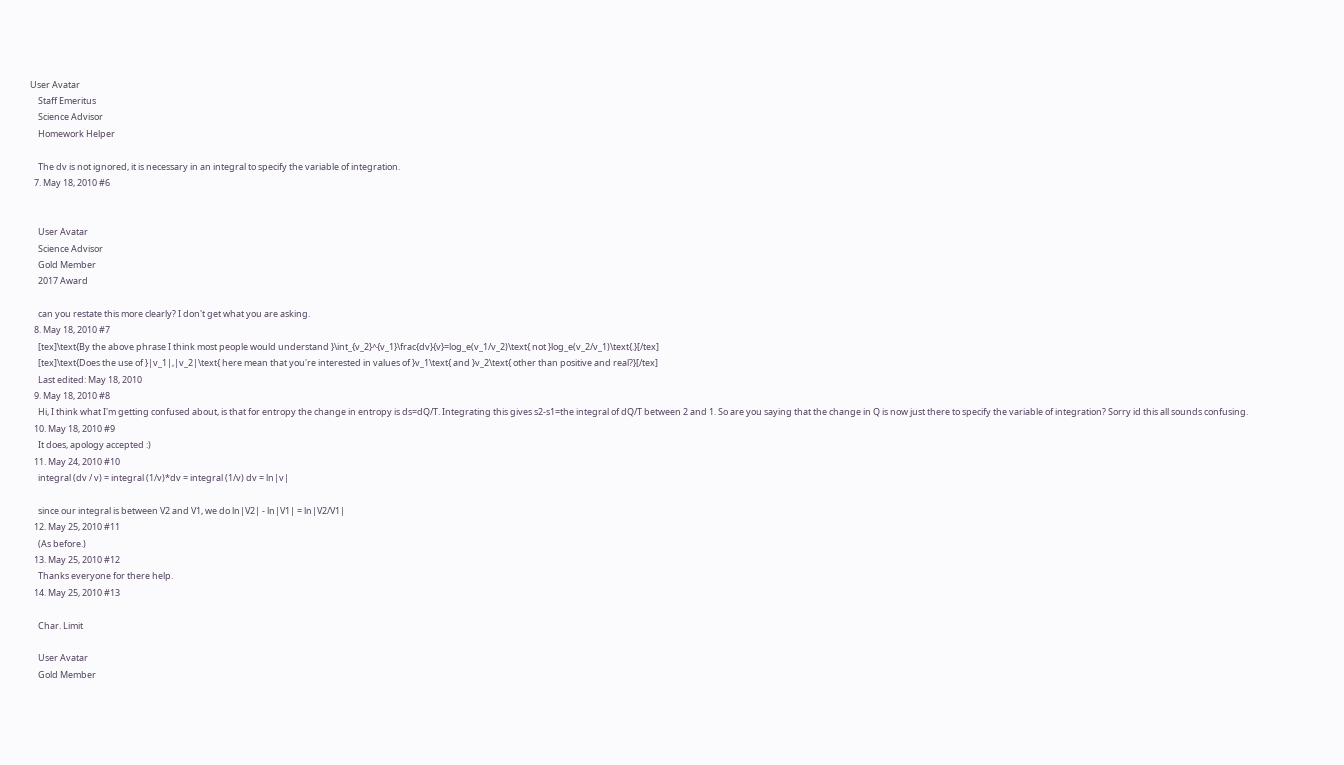User Avatar
    Staff Emeritus
    Science Advisor
    Homework Helper

    The dv is not ignored, it is necessary in an integral to specify the variable of integration.
  7. May 18, 2010 #6


    User Avatar
    Science Advisor
    Gold Member
    2017 Award

    can you restate this more clearly? I don't get what you are asking.
  8. May 18, 2010 #7
    [tex]\text{By the above phrase I think most people would understand }\int_{v_2}^{v_1}\frac{dv}{v}=log_e(v_1/v_2)\text{ not }log_e(v_2/v_1)\text{.}[/tex]
    [tex]\text{Does the use of }|v_1|,|v_2|\text{ here mean that you're interested in values of }v_1\text{ and }v_2\text{ other than positive and real?}[/tex]
    Last edited: May 18, 2010
  9. May 18, 2010 #8
    Hi, I think what I'm getting confused about, is that for entropy the change in entropy is ds=dQ/T. Integrating this gives s2-s1=the integral of dQ/T between 2 and 1. So are you saying that the change in Q is now just there to specify the variable of integration? Sorry id this all sounds confusing.
  10. May 18, 2010 #9
    It does, apology accepted :)
  11. May 24, 2010 #10
    integral (dv / v) = integral (1/v)*dv = integral (1/v) dv = ln|v|

    since our integral is between V2 and V1, we do ln|V2| - ln|V1| = ln|V2/V1|
  12. May 25, 2010 #11
    (As before.)
  13. May 25, 2010 #12
    Thanks everyone for there help.
  14. May 25, 2010 #13

    Char. Limit

    User Avatar
    Gold Member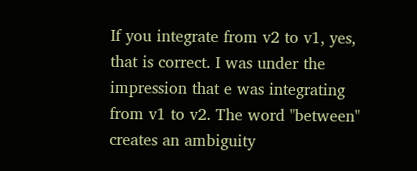If you integrate from v2 to v1, yes, that is correct. I was under the impression that e was integrating from v1 to v2. The word "between" creates an ambiguity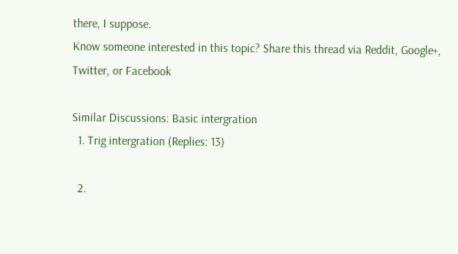there, I suppose.
Know someone interested in this topic? Share this thread via Reddit, Google+, Twitter, or Facebook

Similar Discussions: Basic intergration
  1. Trig intergration (Replies: 13)

  2.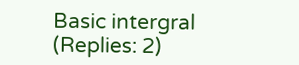Basic intergral (Replies: 2)